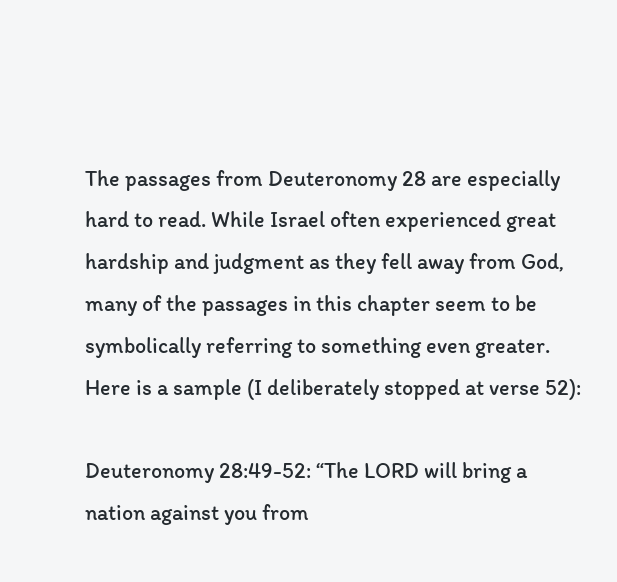The passages from Deuteronomy 28 are especially hard to read. While Israel often experienced great hardship and judgment as they fell away from God, many of the passages in this chapter seem to be symbolically referring to something even greater. Here is a sample (I deliberately stopped at verse 52):

Deuteronomy 28:49-52: “The LORD will bring a nation against you from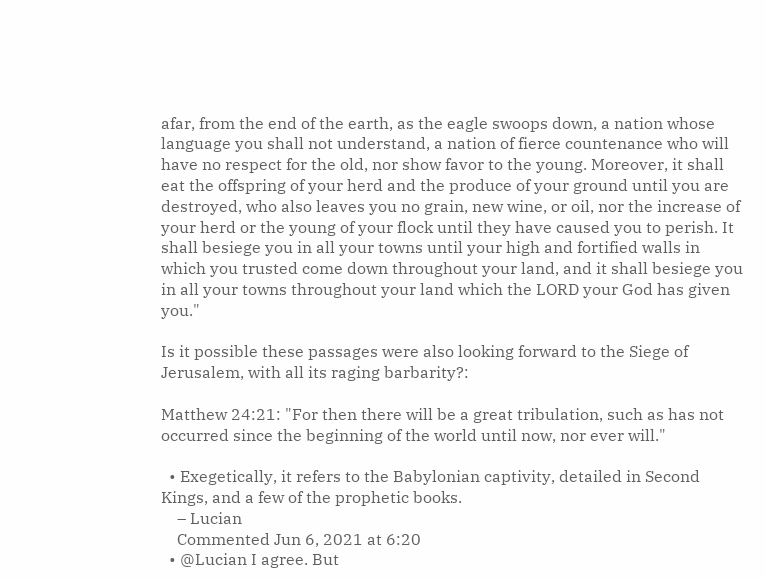afar, from the end of the earth, as the eagle swoops down, a nation whose language you shall not understand, a nation of fierce countenance who will have no respect for the old, nor show favor to the young. Moreover, it shall eat the offspring of your herd and the produce of your ground until you are destroyed, who also leaves you no grain, new wine, or oil, nor the increase of your herd or the young of your flock until they have caused you to perish. It shall besiege you in all your towns until your high and fortified walls in which you trusted come down throughout your land, and it shall besiege you in all your towns throughout your land which the LORD your God has given you."

Is it possible these passages were also looking forward to the Siege of Jerusalem, with all its raging barbarity?:

Matthew 24:21: "For then there will be a great tribulation, such as has not occurred since the beginning of the world until now, nor ever will."

  • Exegetically, it refers to the Babylonian captivity, detailed in Second Kings, and a few of the prophetic books.
    – Lucian
    Commented Jun 6, 2021 at 6:20
  • @Lucian I agree. But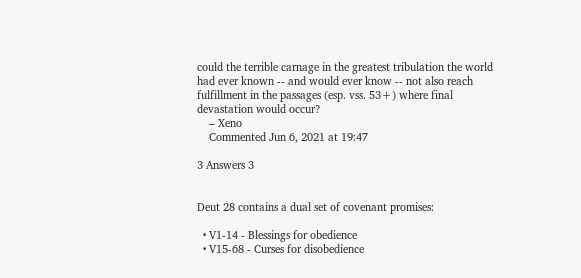could the terrible carnage in the greatest tribulation the world had ever known -- and would ever know -- not also reach fulfillment in the passages (esp. vss. 53+) where final devastation would occur?
    – Xeno
    Commented Jun 6, 2021 at 19:47

3 Answers 3


Deut 28 contains a dual set of covenant promises:

  • V1-14 - Blessings for obedience
  • V15-68 - Curses for disobedience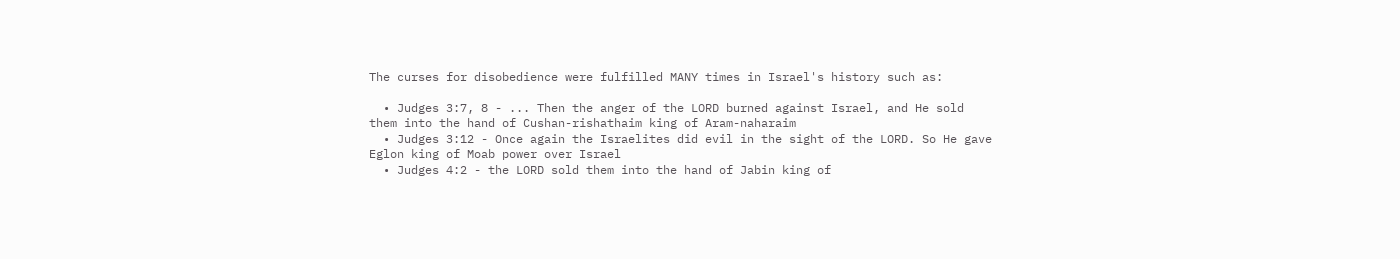The curses for disobedience were fulfilled MANY times in Israel's history such as:

  • Judges 3:7, 8 - ... Then the anger of the LORD burned against Israel, and He sold them into the hand of Cushan-rishathaim king of Aram-naharaim
  • Judges 3:12 - Once again the Israelites did evil in the sight of the LORD. So He gave Eglon king of Moab power over Israel
  • Judges 4:2 - the LORD sold them into the hand of Jabin king of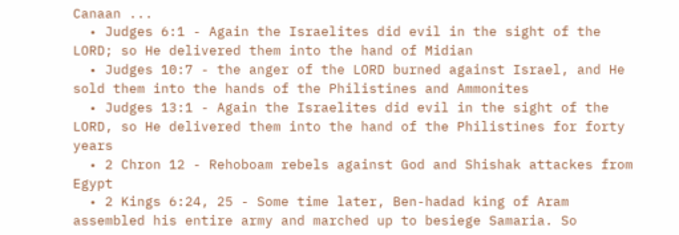Canaan ...
  • Judges 6:1 - Again the Israelites did evil in the sight of the LORD; so He delivered them into the hand of Midian
  • Judges 10:7 - the anger of the LORD burned against Israel, and He sold them into the hands of the Philistines and Ammonites
  • Judges 13:1 - Again the Israelites did evil in the sight of the LORD, so He delivered them into the hand of the Philistines for forty years
  • 2 Chron 12 - Rehoboam rebels against God and Shishak attackes from Egypt
  • 2 Kings 6:24, 25 - Some time later, Ben-hadad king of Aram assembled his entire army and marched up to besiege Samaria. So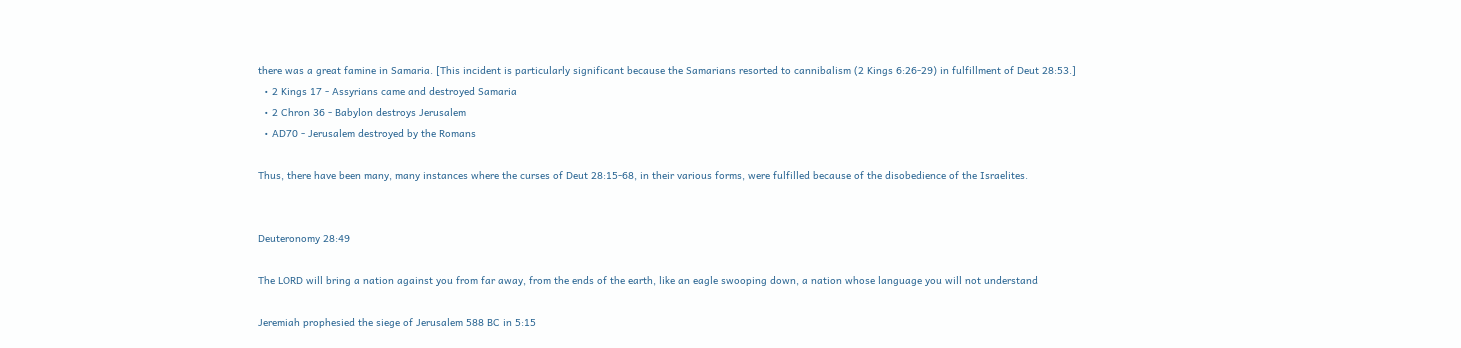there was a great famine in Samaria. [This incident is particularly significant because the Samarians resorted to cannibalism (2 Kings 6:26-29) in fulfillment of Deut 28:53.]
  • 2 Kings 17 - Assyrians came and destroyed Samaria
  • 2 Chron 36 - Babylon destroys Jerusalem
  • AD70 - Jerusalem destroyed by the Romans

Thus, there have been many, many instances where the curses of Deut 28:15-68, in their various forms, were fulfilled because of the disobedience of the Israelites.


Deuteronomy 28:49

The LORD will bring a nation against you from far away, from the ends of the earth, like an eagle swooping down, a nation whose language you will not understand

Jeremiah prophesied the siege of Jerusalem 588 BC in 5:15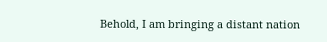Behold, I am bringing a distant nation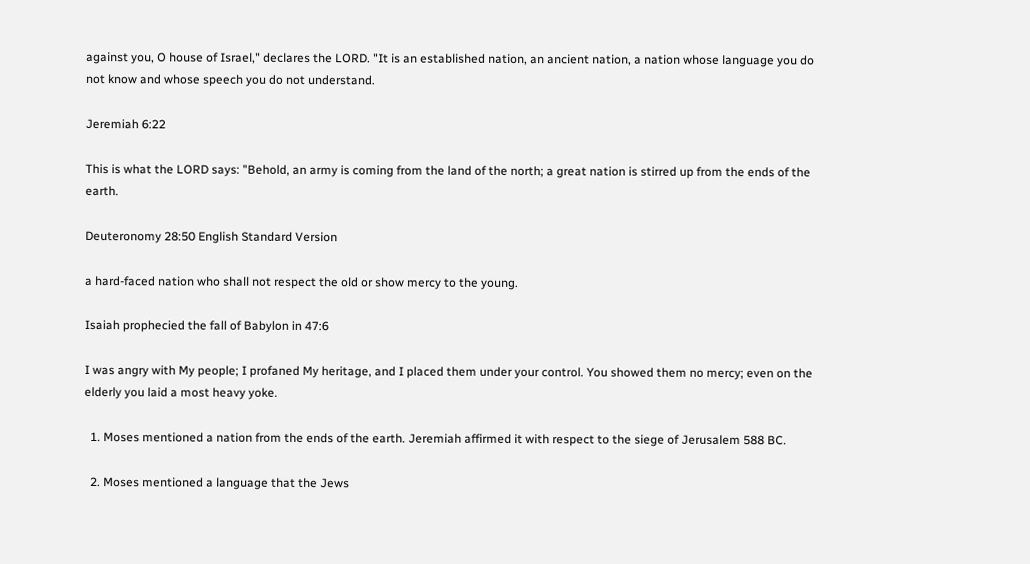against you, O house of Israel," declares the LORD. "It is an established nation, an ancient nation, a nation whose language you do not know and whose speech you do not understand.

Jeremiah 6:22

This is what the LORD says: "Behold, an army is coming from the land of the north; a great nation is stirred up from the ends of the earth.

Deuteronomy 28:50 English Standard Version

a hard-faced nation who shall not respect the old or show mercy to the young.

Isaiah prophecied the fall of Babylon in 47:6

I was angry with My people; I profaned My heritage, and I placed them under your control. You showed them no mercy; even on the elderly you laid a most heavy yoke.

  1. Moses mentioned a nation from the ends of the earth. Jeremiah affirmed it with respect to the siege of Jerusalem 588 BC.

  2. Moses mentioned a language that the Jews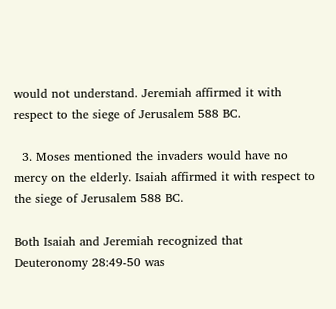would not understand. Jeremiah affirmed it with respect to the siege of Jerusalem 588 BC.

  3. Moses mentioned the invaders would have no mercy on the elderly. Isaiah affirmed it with respect to the siege of Jerusalem 588 BC.

Both Isaiah and Jeremiah recognized that Deuteronomy 28:49-50 was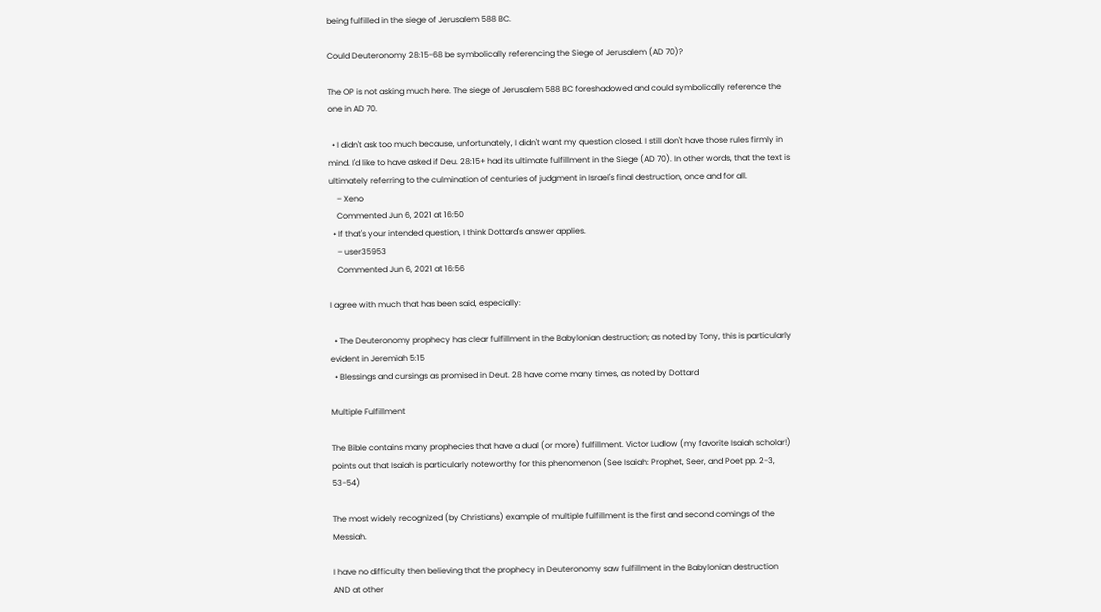being fulfilled in the siege of Jerusalem 588 BC.

Could Deuteronomy 28:15-68 be symbolically referencing the Siege of Jerusalem (AD 70)?

The OP is not asking much here. The siege of Jerusalem 588 BC foreshadowed and could symbolically reference the one in AD 70.

  • I didn't ask too much because, unfortunately, I didn't want my question closed. I still don't have those rules firmly in mind. I'd like to have asked if Deu. 28:15+ had its ultimate fulfillment in the Siege (AD 70). In other words, that the text is ultimately referring to the culmination of centuries of judgment in Israel's final destruction, once and for all.
    – Xeno
    Commented Jun 6, 2021 at 16:50
  • If that's your intended question, I think Dottard's answer applies.
    – user35953
    Commented Jun 6, 2021 at 16:56

I agree with much that has been said, especially:

  • The Deuteronomy prophecy has clear fulfillment in the Babylonian destruction; as noted by Tony, this is particularly evident in Jeremiah 5:15
  • Blessings and cursings as promised in Deut. 28 have come many times, as noted by Dottard

Multiple Fulfillment

The Bible contains many prophecies that have a dual (or more) fulfillment. Victor Ludlow (my favorite Isaiah scholar!) points out that Isaiah is particularly noteworthy for this phenomenon (See Isaiah: Prophet, Seer, and Poet pp. 2-3, 53-54)

The most widely recognized (by Christians) example of multiple fulfillment is the first and second comings of the Messiah.

I have no difficulty then believing that the prophecy in Deuteronomy saw fulfillment in the Babylonian destruction AND at other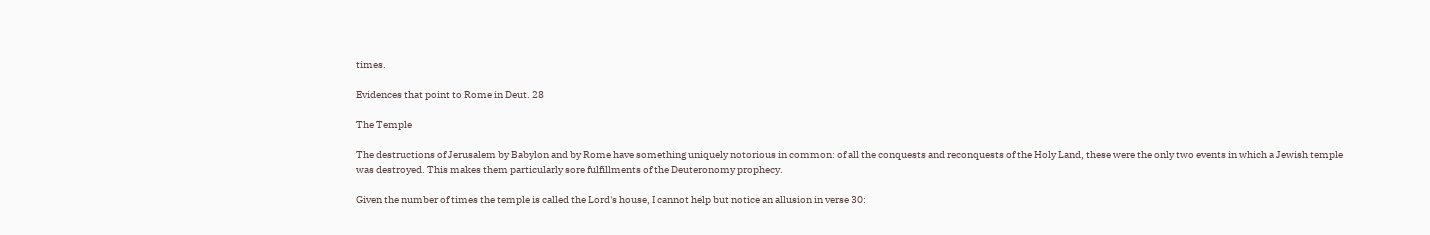times.

Evidences that point to Rome in Deut. 28

The Temple

The destructions of Jerusalem by Babylon and by Rome have something uniquely notorious in common: of all the conquests and reconquests of the Holy Land, these were the only two events in which a Jewish temple was destroyed. This makes them particularly sore fulfillments of the Deuteronomy prophecy.

Given the number of times the temple is called the Lord's house, I cannot help but notice an allusion in verse 30: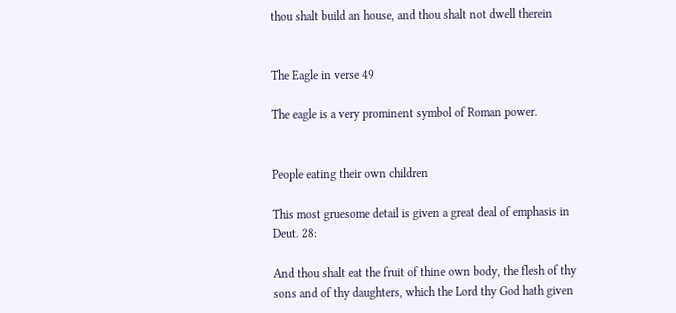thou shalt build an house, and thou shalt not dwell therein


The Eagle in verse 49

The eagle is a very prominent symbol of Roman power.


People eating their own children

This most gruesome detail is given a great deal of emphasis in Deut. 28:

And thou shalt eat the fruit of thine own body, the flesh of thy sons and of thy daughters, which the Lord thy God hath given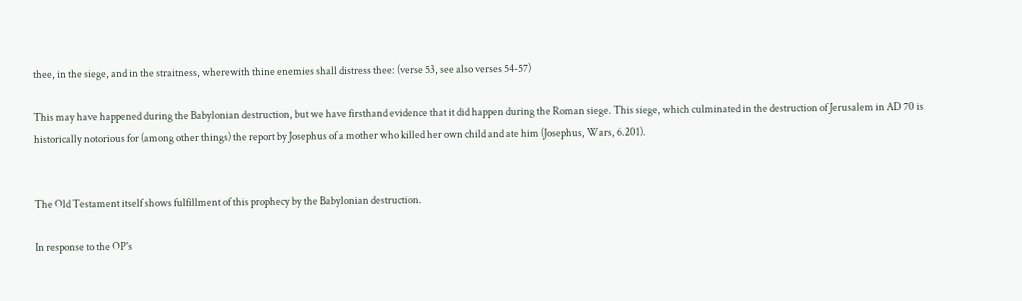thee, in the siege, and in the straitness, wherewith thine enemies shall distress thee: (verse 53, see also verses 54-57)

This may have happened during the Babylonian destruction, but we have firsthand evidence that it did happen during the Roman siege. This siege, which culminated in the destruction of Jerusalem in AD 70 is historically notorious for (among other things) the report by Josephus of a mother who killed her own child and ate him (Josephus, Wars, 6.201).


The Old Testament itself shows fulfillment of this prophecy by the Babylonian destruction.

In response to the OP's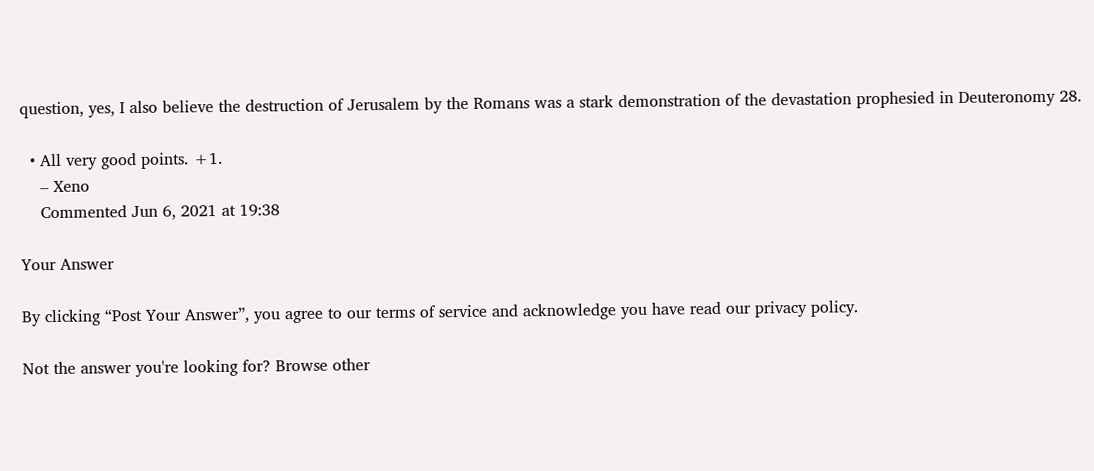question, yes, I also believe the destruction of Jerusalem by the Romans was a stark demonstration of the devastation prophesied in Deuteronomy 28.

  • All very good points. +1.
    – Xeno
    Commented Jun 6, 2021 at 19:38

Your Answer

By clicking “Post Your Answer”, you agree to our terms of service and acknowledge you have read our privacy policy.

Not the answer you're looking for? Browse other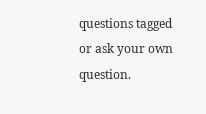questions tagged or ask your own question.